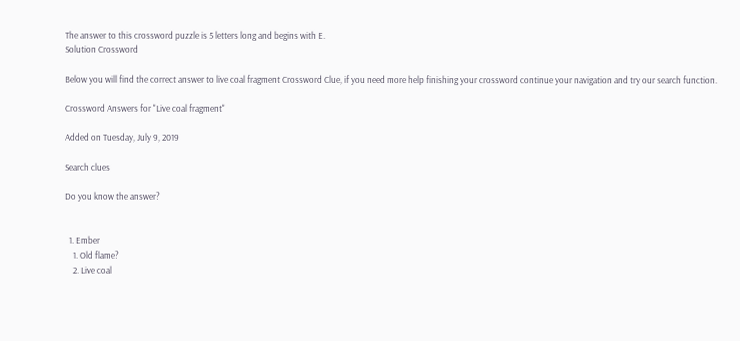The answer to this crossword puzzle is 5 letters long and begins with E.
Solution Crossword

Below you will find the correct answer to live coal fragment Crossword Clue, if you need more help finishing your crossword continue your navigation and try our search function.

Crossword Answers for "Live coal fragment"

Added on Tuesday, July 9, 2019

Search clues

Do you know the answer?


  1. Ember
    1. Old flame?
    2. Live coal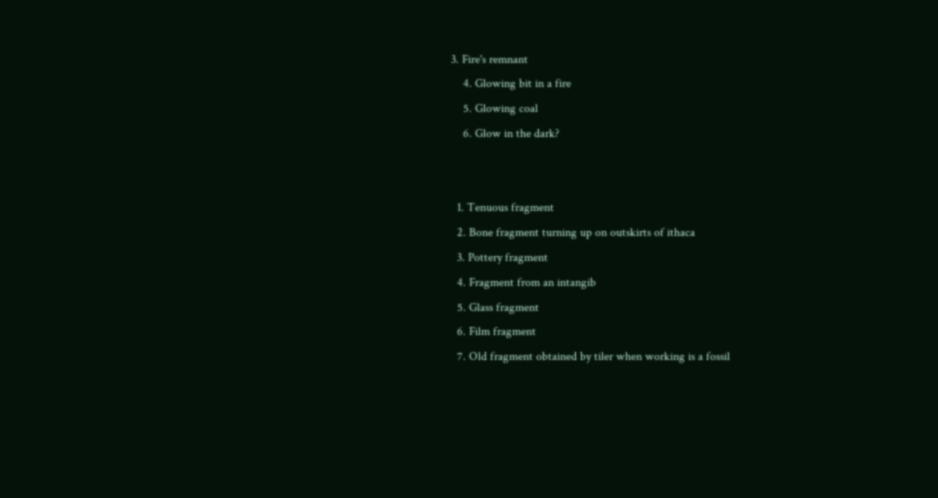3. Fire's remnant
    4. Glowing bit in a fire
    5. Glowing coal
    6. Glow in the dark?


  1. Tenuous fragment
  2. Bone fragment turning up on outskirts of ithaca
  3. Pottery fragment
  4. Fragment from an intangib
  5. Glass fragment
  6. Film fragment
  7. Old fragment obtained by tiler when working is a fossil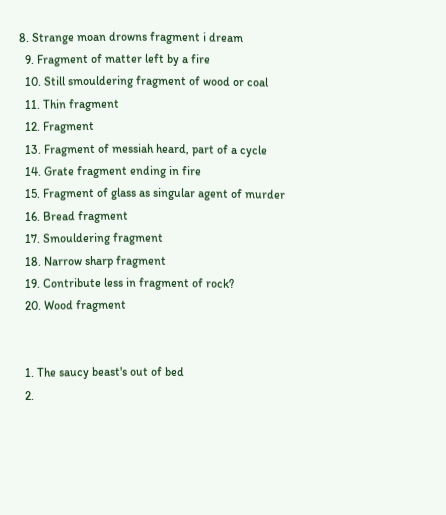8. Strange moan drowns fragment i dream
  9. Fragment of matter left by a fire
  10. Still smouldering fragment of wood or coal
  11. Thin fragment
  12. Fragment
  13. Fragment of messiah heard, part of a cycle
  14. Grate fragment ending in fire
  15. Fragment of glass as singular agent of murder
  16. Bread fragment
  17. Smouldering fragment
  18. Narrow sharp fragment
  19. Contribute less in fragment of rock?
  20. Wood fragment


  1. The saucy beast's out of bed
  2.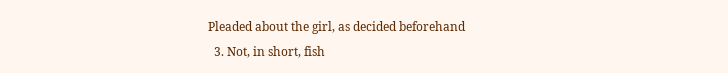Pleaded about the girl, as decided beforehand
  3. Not, in short, fish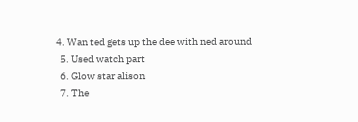4. Wan ted gets up the dee with ned around
  5. Used watch part
  6. Glow star alison
  7. The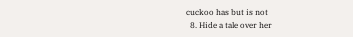cuckoo has but is not
  8. Hide a tale over her